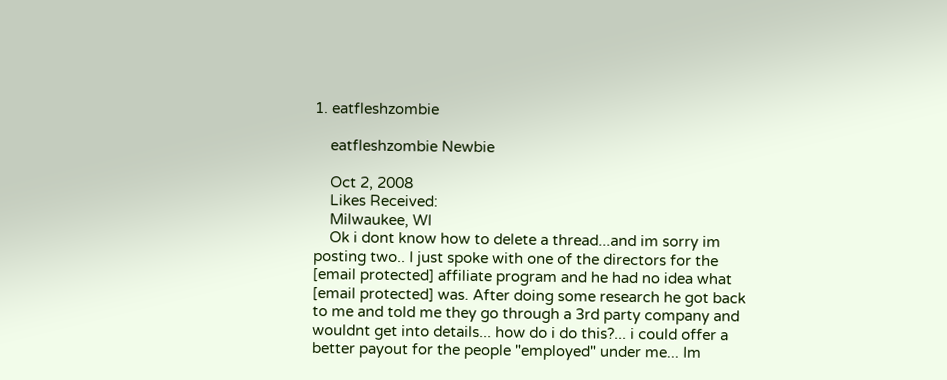1. eatfleshzombie

    eatfleshzombie Newbie

    Oct 2, 2008
    Likes Received:
    Milwaukee, WI
    Ok i dont know how to delete a thread...and im sorry im posting two.. I just spoke with one of the directors for the [email protected] affiliate program and he had no idea what [email protected] was. After doing some research he got back to me and told me they go through a 3rd party company and wouldnt get into details... how do i do this?... i could offer a better payout for the people "employed" under me... Im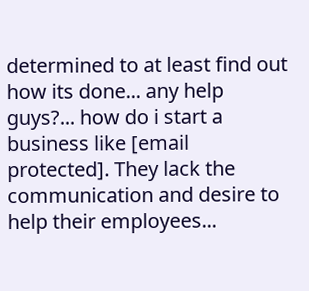determined to at least find out how its done... any help guys?... how do i start a business like [email protected]. They lack the communication and desire to help their employees...